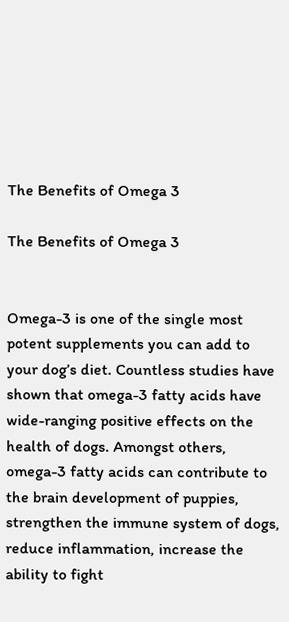The Benefits of Omega 3

The Benefits of Omega 3


Omega-3 is one of the single most potent supplements you can add to your dog’s diet. Countless studies have shown that omega-3 fatty acids have wide-ranging positive effects on the health of dogs. Amongst others, omega-3 fatty acids can contribute to the brain development of puppies, strengthen the immune system of dogs, reduce inflammation, increase the ability to fight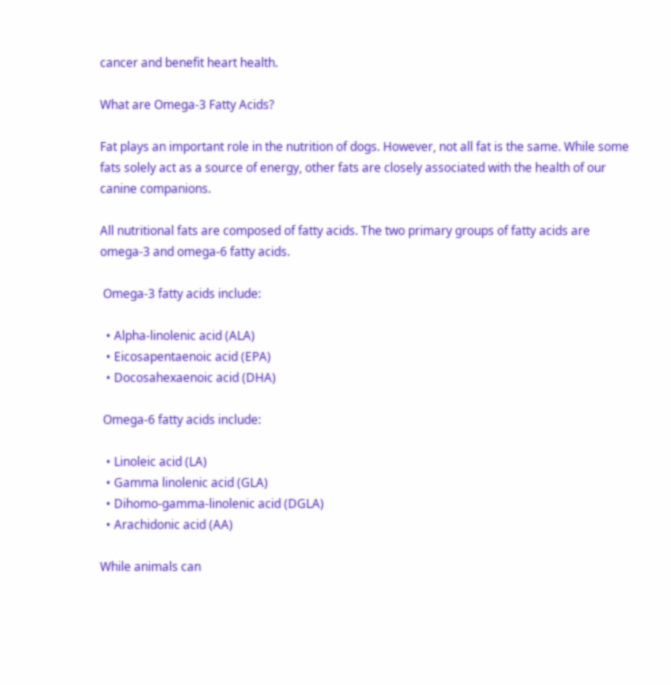cancer and benefit heart health.

What are Omega-3 Fatty Acids?

Fat plays an important role in the nutrition of dogs. However, not all fat is the same. While some fats solely act as a source of energy, other fats are closely associated with the health of our canine companions.

All nutritional fats are composed of fatty acids. The two primary groups of fatty acids are omega-3 and omega-6 fatty acids.

 Omega-3 fatty acids include:

  • Alpha-linolenic acid (ALA)
  • Eicosapentaenoic acid (EPA)
  • Docosahexaenoic acid (DHA)

 Omega-6 fatty acids include:

  • Linoleic acid (LA)
  • Gamma linolenic acid (GLA)
  • Dihomo-gamma-linolenic acid (DGLA)
  • Arachidonic acid (AA)

While animals can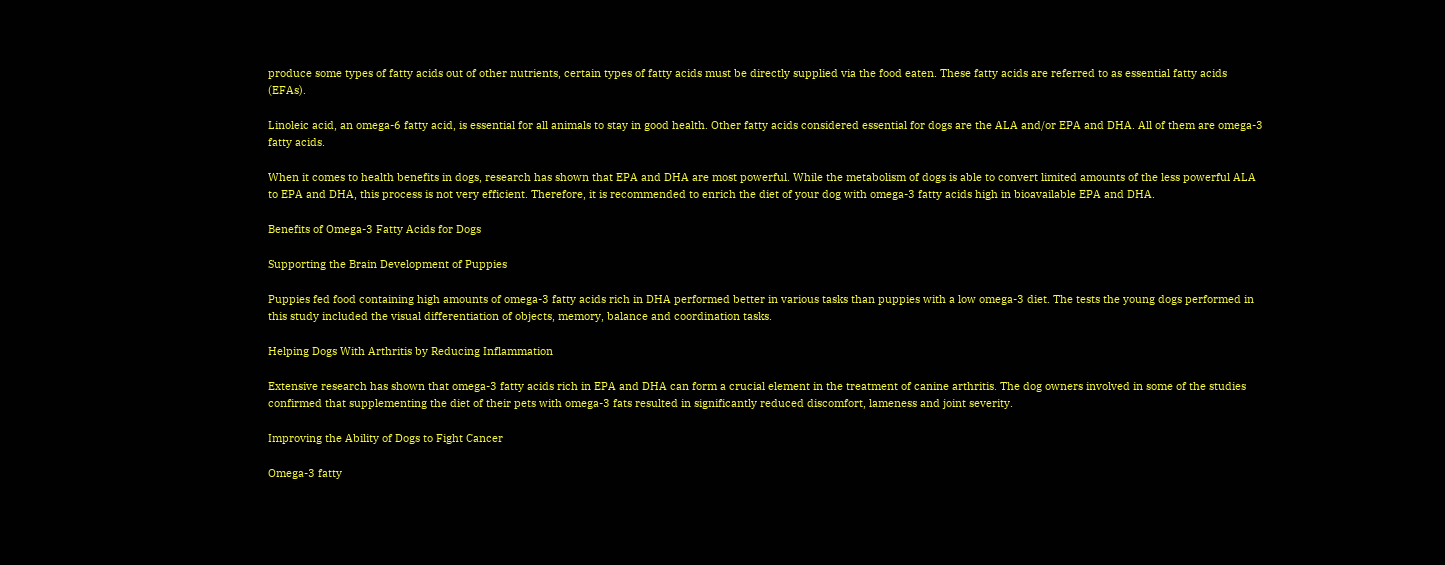produce some types of fatty acids out of other nutrients, certain types of fatty acids must be directly supplied via the food eaten. These fatty acids are referred to as essential fatty acids (EFAs).

Linoleic acid, an omega-6 fatty acid, is essential for all animals to stay in good health. Other fatty acids considered essential for dogs are the ALA and/or EPA and DHA. All of them are omega-3 fatty acids.

When it comes to health benefits in dogs, research has shown that EPA and DHA are most powerful. While the metabolism of dogs is able to convert limited amounts of the less powerful ALA to EPA and DHA, this process is not very efficient. Therefore, it is recommended to enrich the diet of your dog with omega-3 fatty acids high in bioavailable EPA and DHA.

Benefits of Omega-3 Fatty Acids for Dogs

Supporting the Brain Development of Puppies

Puppies fed food containing high amounts of omega-3 fatty acids rich in DHA performed better in various tasks than puppies with a low omega-3 diet. The tests the young dogs performed in this study included the visual differentiation of objects, memory, balance and coordination tasks.

Helping Dogs With Arthritis by Reducing Inflammation

Extensive research has shown that omega-3 fatty acids rich in EPA and DHA can form a crucial element in the treatment of canine arthritis. The dog owners involved in some of the studies confirmed that supplementing the diet of their pets with omega-3 fats resulted in significantly reduced discomfort, lameness and joint severity.

Improving the Ability of Dogs to Fight Cancer

Omega-3 fatty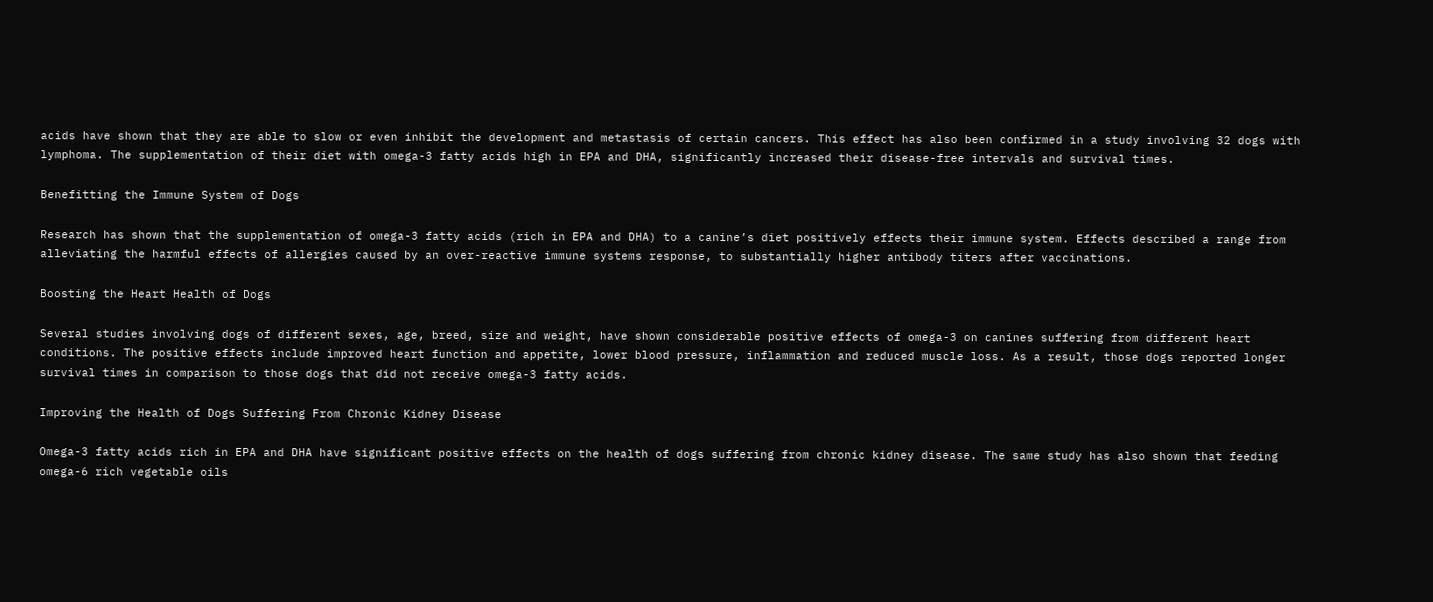acids have shown that they are able to slow or even inhibit the development and metastasis of certain cancers. This effect has also been confirmed in a study involving 32 dogs with lymphoma. The supplementation of their diet with omega-3 fatty acids high in EPA and DHA, significantly increased their disease-free intervals and survival times.

Benefitting the Immune System of Dogs

Research has shown that the supplementation of omega-3 fatty acids (rich in EPA and DHA) to a canine’s diet positively effects their immune system. Effects described a range from alleviating the harmful effects of allergies caused by an over-reactive immune systems response, to substantially higher antibody titers after vaccinations.

Boosting the Heart Health of Dogs

Several studies involving dogs of different sexes, age, breed, size and weight, have shown considerable positive effects of omega-3 on canines suffering from different heart conditions. The positive effects include improved heart function and appetite, lower blood pressure, inflammation and reduced muscle loss. As a result, those dogs reported longer survival times in comparison to those dogs that did not receive omega-3 fatty acids.

Improving the Health of Dogs Suffering From Chronic Kidney Disease

Omega-3 fatty acids rich in EPA and DHA have significant positive effects on the health of dogs suffering from chronic kidney disease. The same study has also shown that feeding omega-6 rich vegetable oils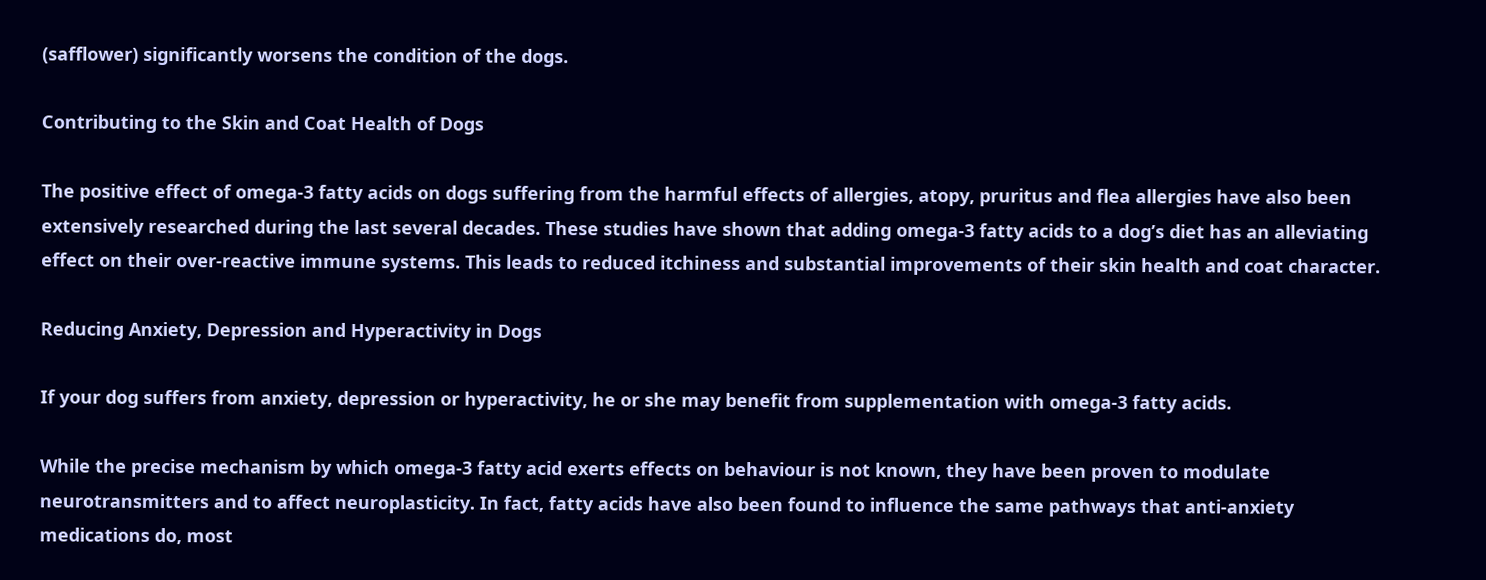(safflower) significantly worsens the condition of the dogs.

Contributing to the Skin and Coat Health of Dogs

The positive effect of omega-3 fatty acids on dogs suffering from the harmful effects of allergies, atopy, pruritus and flea allergies have also been extensively researched during the last several decades. These studies have shown that adding omega-3 fatty acids to a dog’s diet has an alleviating effect on their over-reactive immune systems. This leads to reduced itchiness and substantial improvements of their skin health and coat character.

Reducing Anxiety, Depression and Hyperactivity in Dogs

If your dog suffers from anxiety, depression or hyperactivity, he or she may benefit from supplementation with omega-3 fatty acids.

While the precise mechanism by which omega-3 fatty acid exerts effects on behaviour is not known, they have been proven to modulate neurotransmitters and to affect neuroplasticity. In fact, fatty acids have also been found to influence the same pathways that anti-anxiety medications do, most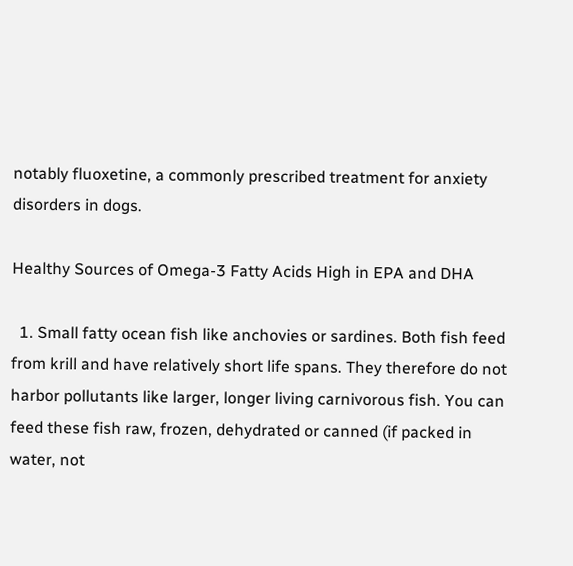notably fluoxetine, a commonly prescribed treatment for anxiety disorders in dogs.

Healthy Sources of Omega-3 Fatty Acids High in EPA and DHA

  1. Small fatty ocean fish like anchovies or sardines. Both fish feed from krill and have relatively short life spans. They therefore do not harbor pollutants like larger, longer living carnivorous fish. You can feed these fish raw, frozen, dehydrated or canned (if packed in water, not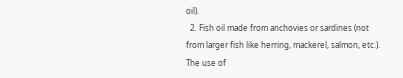oil).
  2. Fish oil made from anchovies or sardines (not from larger fish like herring, mackerel, salmon, etc.). The use of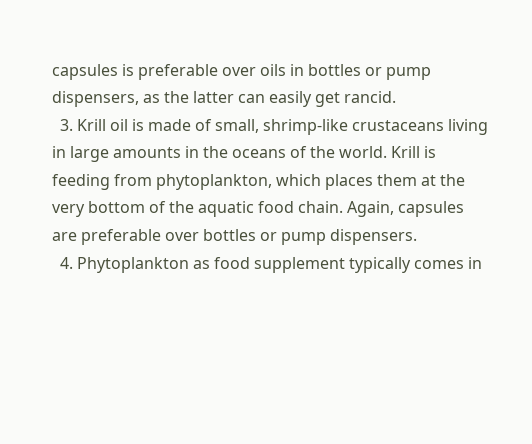capsules is preferable over oils in bottles or pump dispensers, as the latter can easily get rancid.
  3. Krill oil is made of small, shrimp-like crustaceans living in large amounts in the oceans of the world. Krill is feeding from phytoplankton, which places them at the very bottom of the aquatic food chain. Again, capsules are preferable over bottles or pump dispensers.
  4. Phytoplankton as food supplement typically comes in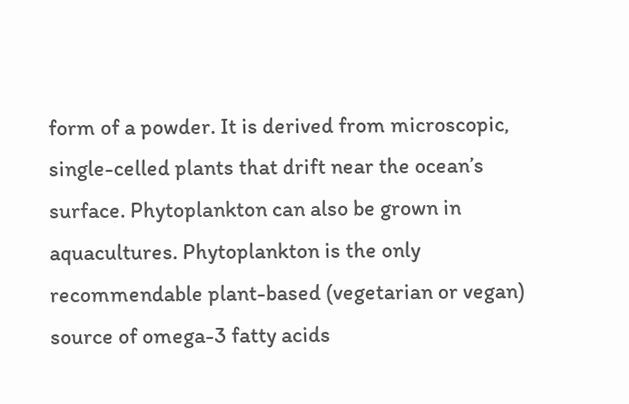form of a powder. It is derived from microscopic, single-celled plants that drift near the ocean’s surface. Phytoplankton can also be grown in aquacultures. Phytoplankton is the only recommendable plant-based (vegetarian or vegan) source of omega-3 fatty acids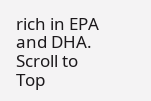rich in EPA and DHA.
Scroll to Top